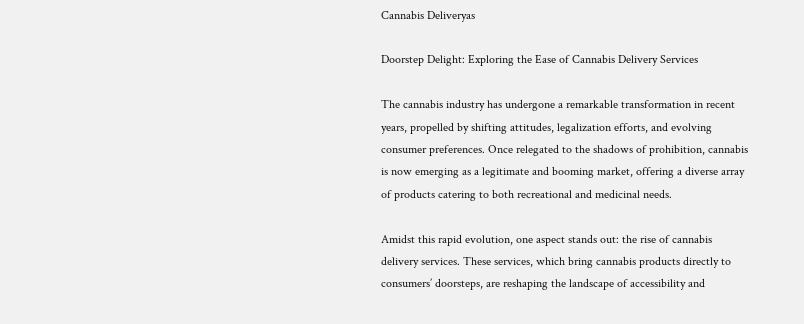Cannabis Deliveryas

Doorstep Delight: Exploring the Ease of Cannabis Delivery Services

The cannabis industry has undergone a remarkable transformation in recent years, propelled by shifting attitudes, legalization efforts, and evolving consumer preferences. Once relegated to the shadows of prohibition, cannabis is now emerging as a legitimate and booming market, offering a diverse array of products catering to both recreational and medicinal needs.

Amidst this rapid evolution, one aspect stands out: the rise of cannabis delivery services. These services, which bring cannabis products directly to consumers’ doorsteps, are reshaping the landscape of accessibility and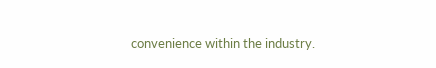convenience within the industry.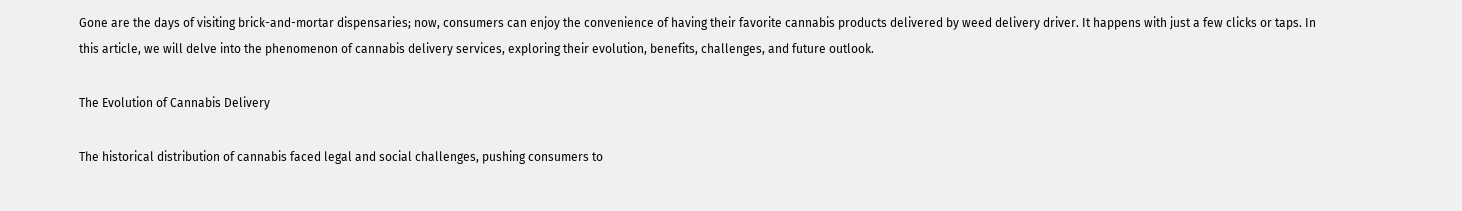Gone are the days of visiting brick-and-mortar dispensaries; now, consumers can enjoy the convenience of having their favorite cannabis products delivered by weed delivery driver. It happens with just a few clicks or taps. In this article, we will delve into the phenomenon of cannabis delivery services, exploring their evolution, benefits, challenges, and future outlook.

The Evolution of Cannabis Delivery

The historical distribution of cannabis faced legal and social challenges, pushing consumers to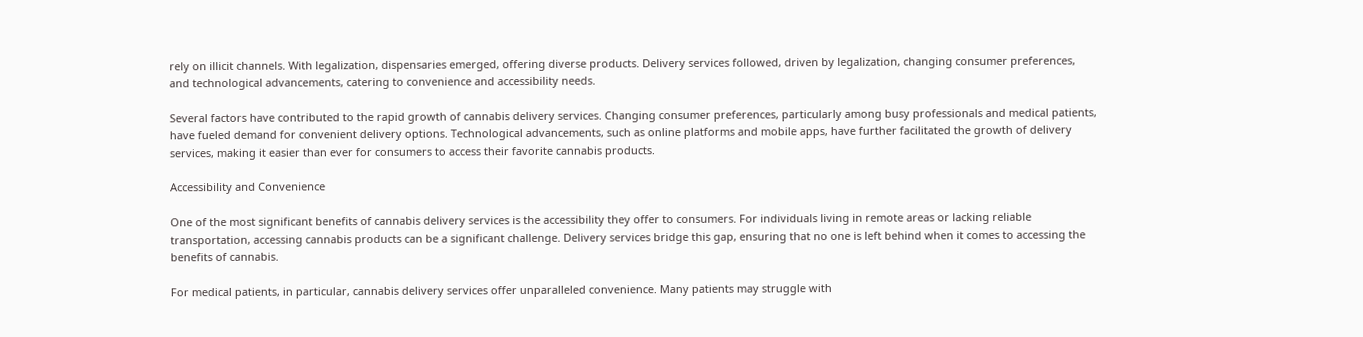rely on illicit channels. With legalization, dispensaries emerged, offering diverse products. Delivery services followed, driven by legalization, changing consumer preferences, and technological advancements, catering to convenience and accessibility needs.

Several factors have contributed to the rapid growth of cannabis delivery services. Changing consumer preferences, particularly among busy professionals and medical patients, have fueled demand for convenient delivery options. Technological advancements, such as online platforms and mobile apps, have further facilitated the growth of delivery services, making it easier than ever for consumers to access their favorite cannabis products.

Accessibility and Convenience

One of the most significant benefits of cannabis delivery services is the accessibility they offer to consumers. For individuals living in remote areas or lacking reliable transportation, accessing cannabis products can be a significant challenge. Delivery services bridge this gap, ensuring that no one is left behind when it comes to accessing the benefits of cannabis.

For medical patients, in particular, cannabis delivery services offer unparalleled convenience. Many patients may struggle with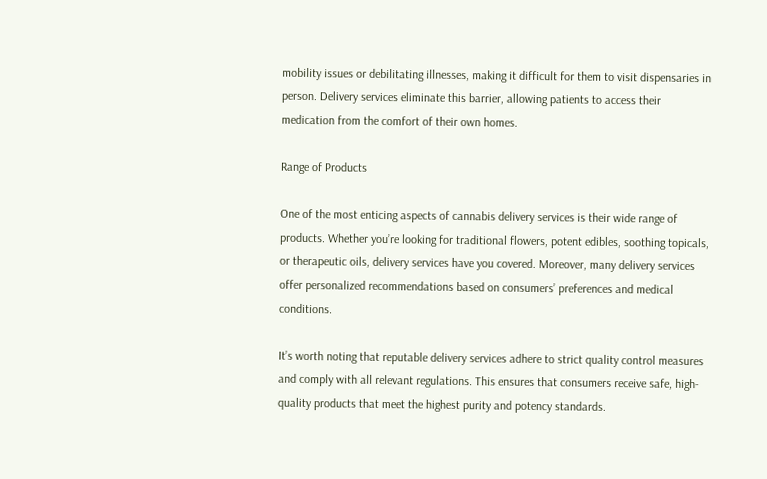mobility issues or debilitating illnesses, making it difficult for them to visit dispensaries in person. Delivery services eliminate this barrier, allowing patients to access their medication from the comfort of their own homes.

Range of Products

One of the most enticing aspects of cannabis delivery services is their wide range of products. Whether you’re looking for traditional flowers, potent edibles, soothing topicals, or therapeutic oils, delivery services have you covered. Moreover, many delivery services offer personalized recommendations based on consumers’ preferences and medical conditions.

It’s worth noting that reputable delivery services adhere to strict quality control measures and comply with all relevant regulations. This ensures that consumers receive safe, high-quality products that meet the highest purity and potency standards.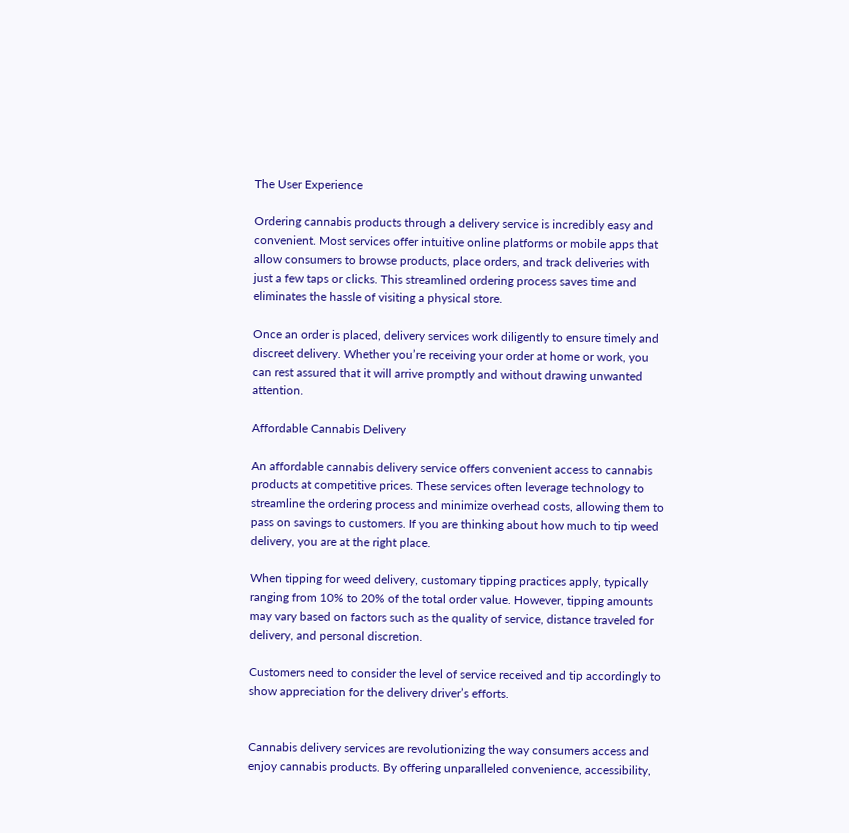The User Experience

Ordering cannabis products through a delivery service is incredibly easy and convenient. Most services offer intuitive online platforms or mobile apps that allow consumers to browse products, place orders, and track deliveries with just a few taps or clicks. This streamlined ordering process saves time and eliminates the hassle of visiting a physical store.

Once an order is placed, delivery services work diligently to ensure timely and discreet delivery. Whether you’re receiving your order at home or work, you can rest assured that it will arrive promptly and without drawing unwanted attention.

Affordable Cannabis Delivery

An affordable cannabis delivery service offers convenient access to cannabis products at competitive prices. These services often leverage technology to streamline the ordering process and minimize overhead costs, allowing them to pass on savings to customers. If you are thinking about how much to tip weed delivery, you are at the right place.

When tipping for weed delivery, customary tipping practices apply, typically ranging from 10% to 20% of the total order value. However, tipping amounts may vary based on factors such as the quality of service, distance traveled for delivery, and personal discretion.

Customers need to consider the level of service received and tip accordingly to show appreciation for the delivery driver’s efforts.


Cannabis delivery services are revolutionizing the way consumers access and enjoy cannabis products. By offering unparalleled convenience, accessibility,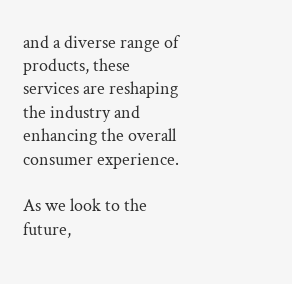and a diverse range of products, these services are reshaping the industry and enhancing the overall consumer experience.

As we look to the future,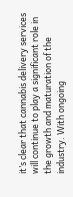it’s clear that cannabis delivery services will continue to play a significant role in the growth and maturation of the industry. With ongoing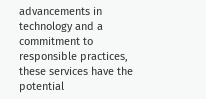advancements in technology and a commitment to responsible practices, these services have the potential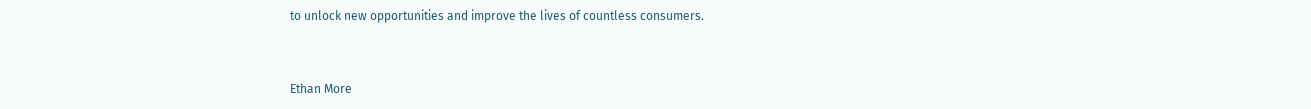to unlock new opportunities and improve the lives of countless consumers.


Ethan More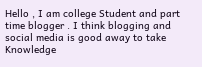Hello , I am college Student and part time blogger . I think blogging and social media is good away to take Knowledge